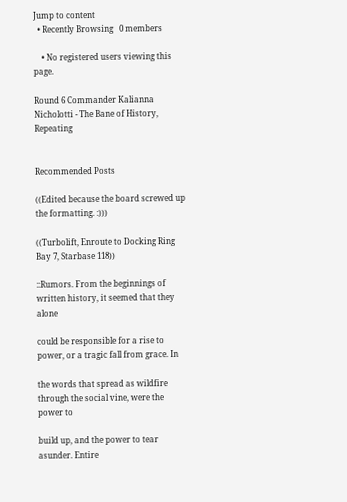Jump to content
  • Recently Browsing   0 members

    • No registered users viewing this page.

Round 6 Commander Kalianna Nicholotti - The Bane of History, Repeating


Recommended Posts

((Edited because the board screwed up the formatting. :)))

((Turbolift, Enroute to Docking Ring Bay 7, Starbase 118))

::Rumors. From the beginnings of written history, it seemed that they alone

could be responsible for a rise to power, or a tragic fall from grace. In

the words that spread as wildfire through the social vine, were the power to

build up, and the power to tear asunder. Entire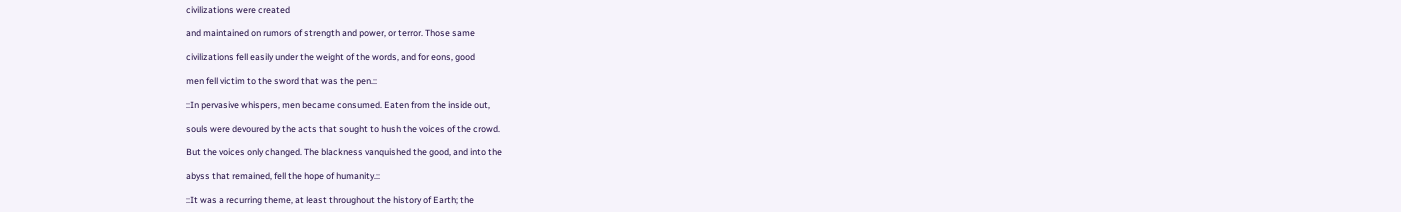civilizations were created

and maintained on rumors of strength and power, or terror. Those same

civilizations fell easily under the weight of the words, and for eons, good

men fell victim to the sword that was the pen.::

::In pervasive whispers, men became consumed. Eaten from the inside out,

souls were devoured by the acts that sought to hush the voices of the crowd.

But the voices only changed. The blackness vanquished the good, and into the

abyss that remained, fell the hope of humanity.::

::It was a recurring theme, at least throughout the history of Earth; the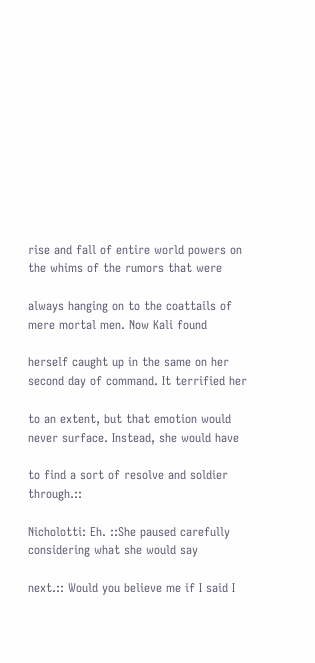rise and fall of entire world powers on the whims of the rumors that were

always hanging on to the coattails of mere mortal men. Now Kali found

herself caught up in the same on her second day of command. It terrified her

to an extent, but that emotion would never surface. Instead, she would have

to find a sort of resolve and soldier through.::

Nicholotti: Eh. ::She paused carefully considering what she would say

next.:: Would you believe me if I said I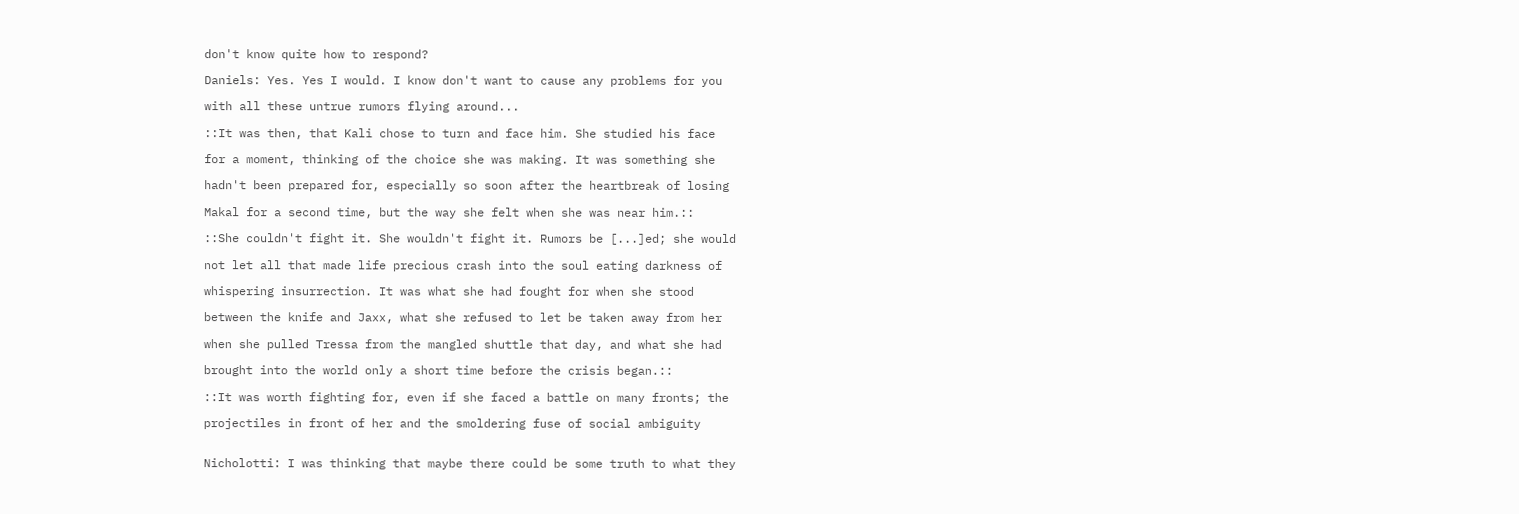don't know quite how to respond?

Daniels: Yes. Yes I would. I know don't want to cause any problems for you

with all these untrue rumors flying around...

::It was then, that Kali chose to turn and face him. She studied his face

for a moment, thinking of the choice she was making. It was something she

hadn't been prepared for, especially so soon after the heartbreak of losing

Makal for a second time, but the way she felt when she was near him.::

::She couldn't fight it. She wouldn't fight it. Rumors be [...]ed; she would

not let all that made life precious crash into the soul eating darkness of

whispering insurrection. It was what she had fought for when she stood

between the knife and Jaxx, what she refused to let be taken away from her

when she pulled Tressa from the mangled shuttle that day, and what she had

brought into the world only a short time before the crisis began.::

::It was worth fighting for, even if she faced a battle on many fronts; the

projectiles in front of her and the smoldering fuse of social ambiguity


Nicholotti: I was thinking that maybe there could be some truth to what they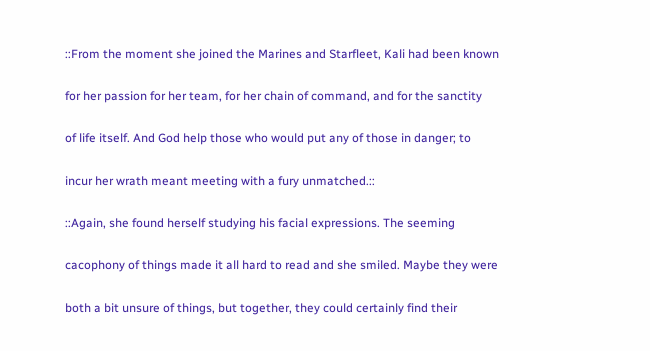::From the moment she joined the Marines and Starfleet, Kali had been known

for her passion for her team, for her chain of command, and for the sanctity

of life itself. And God help those who would put any of those in danger; to

incur her wrath meant meeting with a fury unmatched.::

::Again, she found herself studying his facial expressions. The seeming

cacophony of things made it all hard to read and she smiled. Maybe they were

both a bit unsure of things, but together, they could certainly find their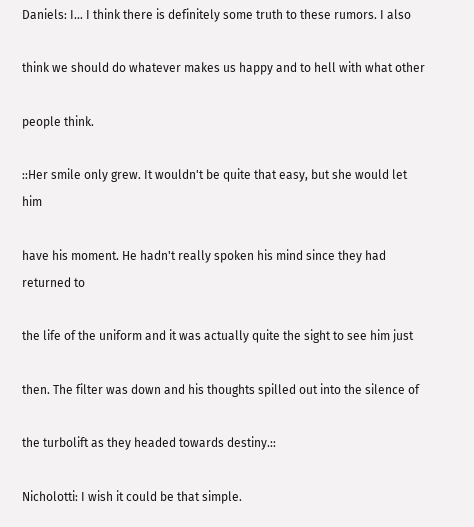Daniels: I... I think there is definitely some truth to these rumors. I also

think we should do whatever makes us happy and to hell with what other

people think.

::Her smile only grew. It wouldn't be quite that easy, but she would let him

have his moment. He hadn't really spoken his mind since they had returned to

the life of the uniform and it was actually quite the sight to see him just

then. The filter was down and his thoughts spilled out into the silence of

the turbolift as they headed towards destiny.::

Nicholotti: I wish it could be that simple.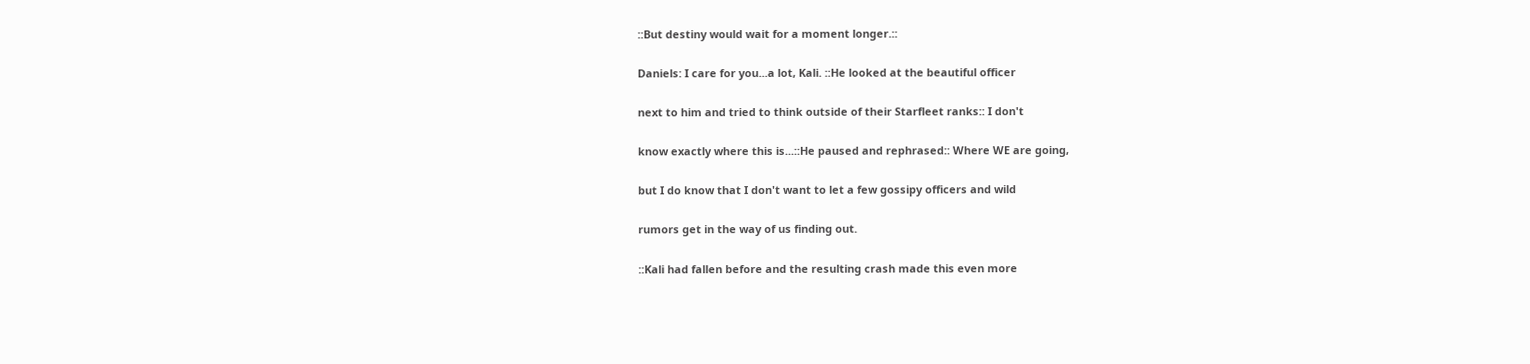::But destiny would wait for a moment longer.::

Daniels: I care for you...a lot, Kali. ::He looked at the beautiful officer

next to him and tried to think outside of their Starfleet ranks:: I don't

know exactly where this is...::He paused and rephrased:: Where WE are going,

but I do know that I don't want to let a few gossipy officers and wild

rumors get in the way of us finding out.

::Kali had fallen before and the resulting crash made this even more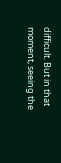difficult. But in that moment, seeing the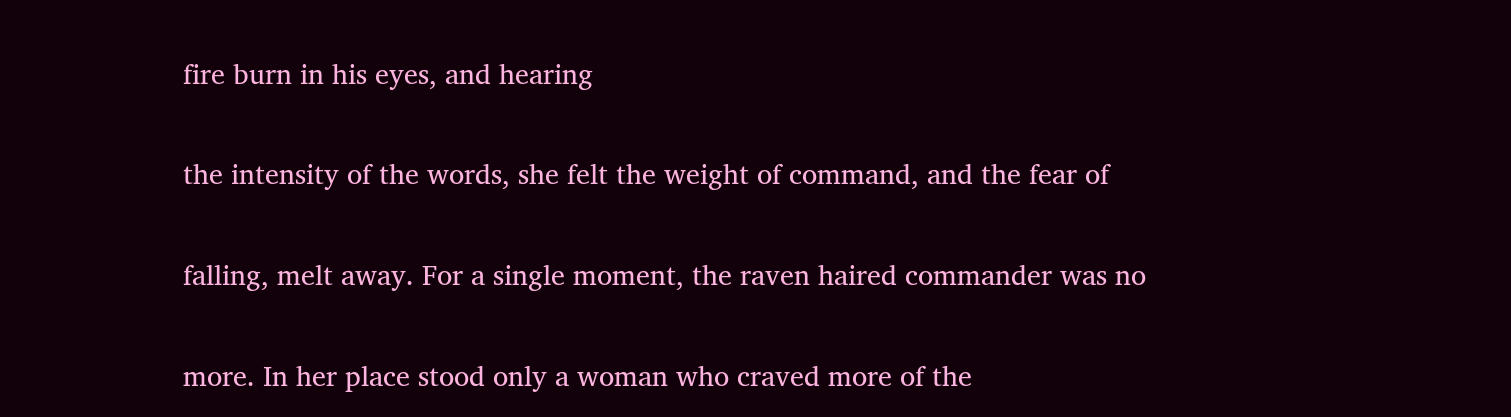fire burn in his eyes, and hearing

the intensity of the words, she felt the weight of command, and the fear of

falling, melt away. For a single moment, the raven haired commander was no

more. In her place stood only a woman who craved more of the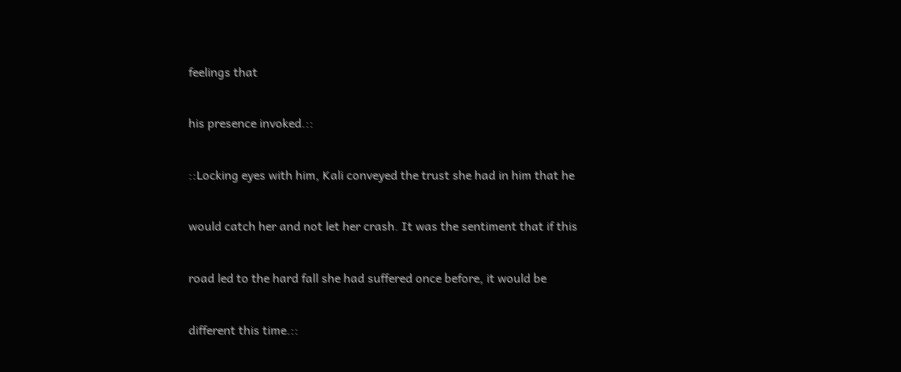feelings that

his presence invoked.::

::Locking eyes with him, Kali conveyed the trust she had in him that he

would catch her and not let her crash. It was the sentiment that if this

road led to the hard fall she had suffered once before, it would be

different this time.::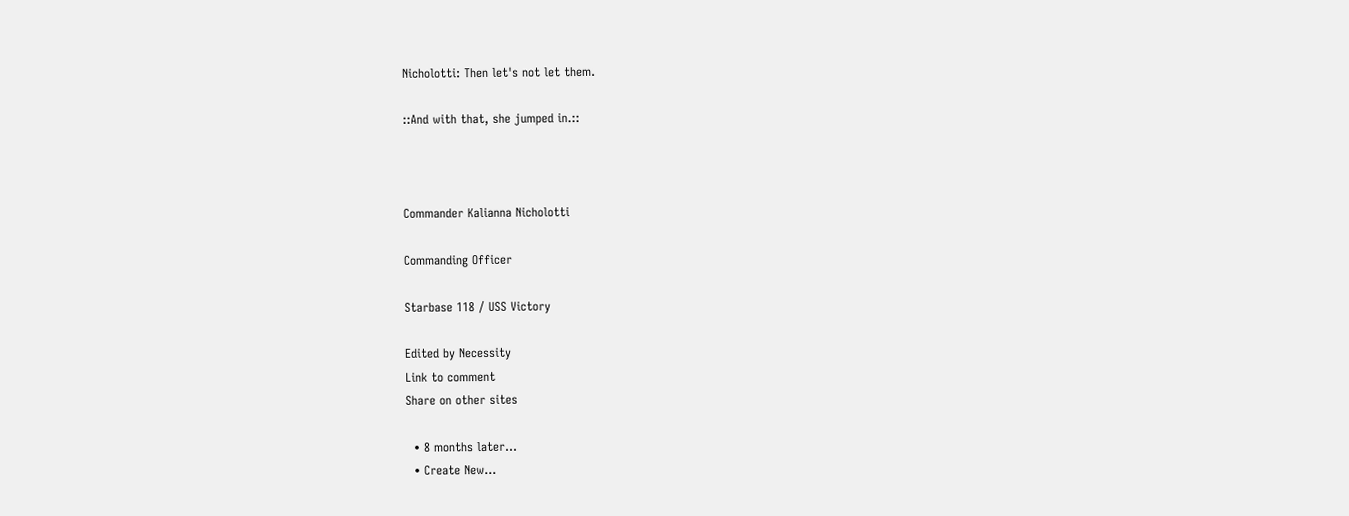Nicholotti: Then let's not let them.

::And with that, she jumped in.::



Commander Kalianna Nicholotti

Commanding Officer

Starbase 118 / USS Victory

Edited by Necessity
Link to comment
Share on other sites

  • 8 months later...
  • Create New...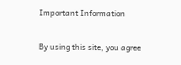Important Information

By using this site, you agree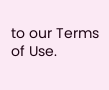to our Terms of Use.